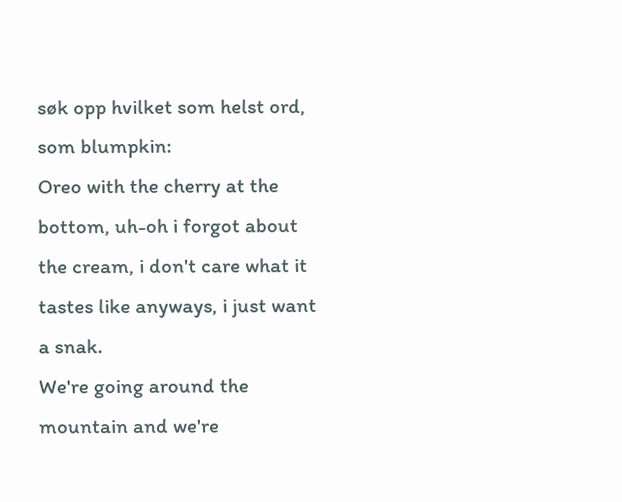søk opp hvilket som helst ord, som blumpkin:
Oreo with the cherry at the bottom, uh-oh i forgot about the cream, i don't care what it tastes like anyways, i just want a snak.
We're going around the mountain and we're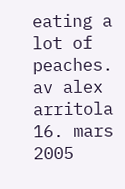eating a lot of peaches.
av alex arritola 16. mars 2005